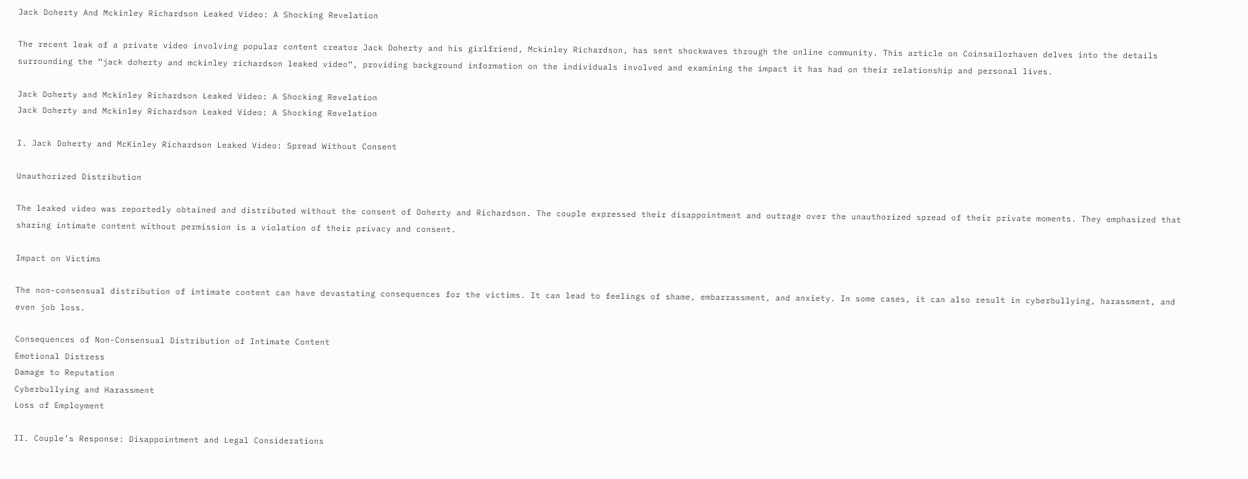Jack Doherty And Mckinley Richardson Leaked Video: A Shocking Revelation

The recent leak of a private video involving popular content creator Jack Doherty and his girlfriend, Mckinley Richardson, has sent shockwaves through the online community. This article on Coinsailorhaven delves into the details surrounding the “jack doherty and mckinley richardson leaked video“, providing background information on the individuals involved and examining the impact it has had on their relationship and personal lives.

Jack Doherty and Mckinley Richardson Leaked Video: A Shocking Revelation
Jack Doherty and Mckinley Richardson Leaked Video: A Shocking Revelation

I. Jack Doherty and McKinley Richardson Leaked Video: Spread Without Consent

Unauthorized Distribution

The leaked video was reportedly obtained and distributed without the consent of Doherty and Richardson. The couple expressed their disappointment and outrage over the unauthorized spread of their private moments. They emphasized that sharing intimate content without permission is a violation of their privacy and consent.

Impact on Victims

The non-consensual distribution of intimate content can have devastating consequences for the victims. It can lead to feelings of shame, embarrassment, and anxiety. In some cases, it can also result in cyberbullying, harassment, and even job loss.

Consequences of Non-Consensual Distribution of Intimate Content
Emotional Distress
Damage to Reputation
Cyberbullying and Harassment
Loss of Employment

II. Couple’s Response: Disappointment and Legal Considerations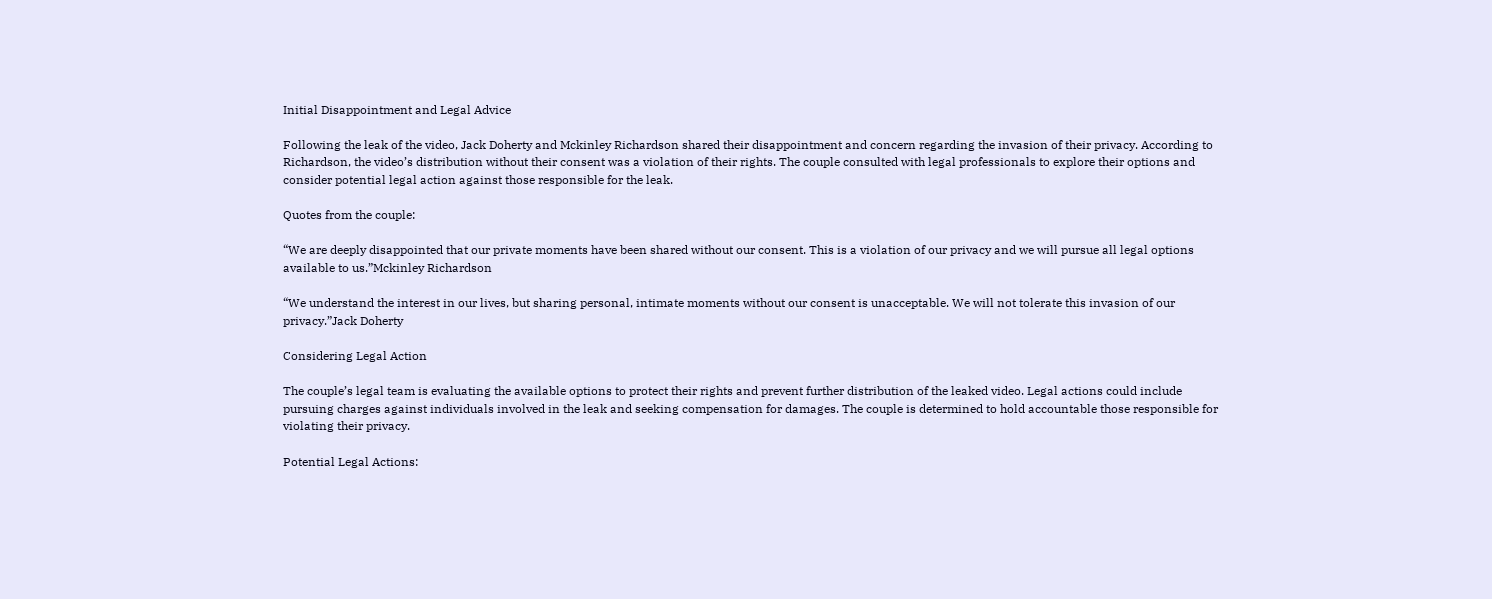Initial Disappointment and Legal Advice

Following the leak of the video, Jack Doherty and Mckinley Richardson shared their disappointment and concern regarding the invasion of their privacy. According to Richardson, the video’s distribution without their consent was a violation of their rights. The couple consulted with legal professionals to explore their options and consider potential legal action against those responsible for the leak.

Quotes from the couple:

“We are deeply disappointed that our private moments have been shared without our consent. This is a violation of our privacy and we will pursue all legal options available to us.”Mckinley Richardson

“We understand the interest in our lives, but sharing personal, intimate moments without our consent is unacceptable. We will not tolerate this invasion of our privacy.”Jack Doherty

Considering Legal Action

The couple’s legal team is evaluating the available options to protect their rights and prevent further distribution of the leaked video. Legal actions could include pursuing charges against individuals involved in the leak and seeking compensation for damages. The couple is determined to hold accountable those responsible for violating their privacy.

Potential Legal Actions: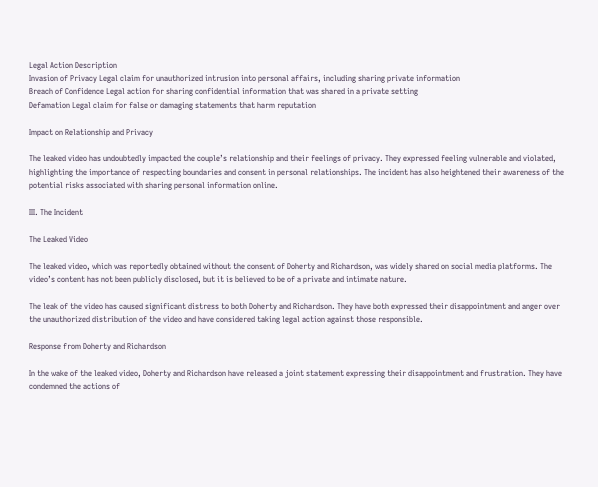Legal Action Description
Invasion of Privacy Legal claim for unauthorized intrusion into personal affairs, including sharing private information
Breach of Confidence Legal action for sharing confidential information that was shared in a private setting
Defamation Legal claim for false or damaging statements that harm reputation

Impact on Relationship and Privacy

The leaked video has undoubtedly impacted the couple’s relationship and their feelings of privacy. They expressed feeling vulnerable and violated, highlighting the importance of respecting boundaries and consent in personal relationships. The incident has also heightened their awareness of the potential risks associated with sharing personal information online.

III. The Incident

The Leaked Video

The leaked video, which was reportedly obtained without the consent of Doherty and Richardson, was widely shared on social media platforms. The video’s content has not been publicly disclosed, but it is believed to be of a private and intimate nature.

The leak of the video has caused significant distress to both Doherty and Richardson. They have both expressed their disappointment and anger over the unauthorized distribution of the video and have considered taking legal action against those responsible.

Response from Doherty and Richardson

In the wake of the leaked video, Doherty and Richardson have released a joint statement expressing their disappointment and frustration. They have condemned the actions of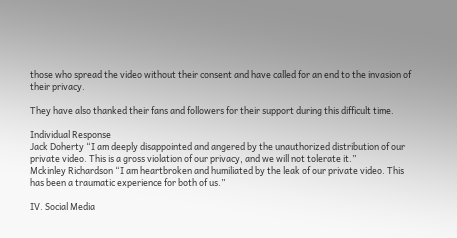those who spread the video without their consent and have called for an end to the invasion of their privacy.

They have also thanked their fans and followers for their support during this difficult time.

Individual Response
Jack Doherty “I am deeply disappointed and angered by the unauthorized distribution of our private video. This is a gross violation of our privacy, and we will not tolerate it.”
Mckinley Richardson “I am heartbroken and humiliated by the leak of our private video. This has been a traumatic experience for both of us.”

IV. Social Media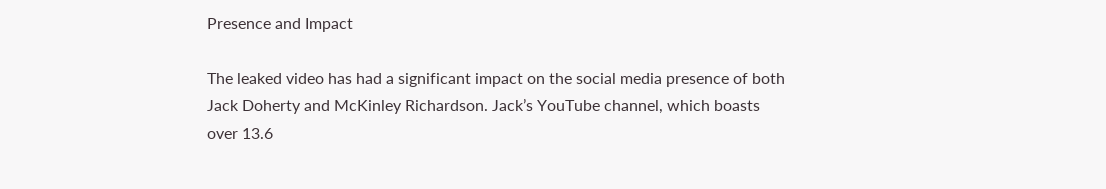Presence and Impact

The leaked video has had a significant impact on the social media presence of both Jack Doherty and McKinley Richardson. Jack’s YouTube channel, which boasts over 13.6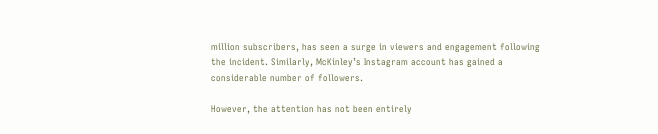million subscribers, has seen a surge in viewers and engagement following the incident. Similarly, McKinley’s Instagram account has gained a considerable number of followers.

However, the attention has not been entirely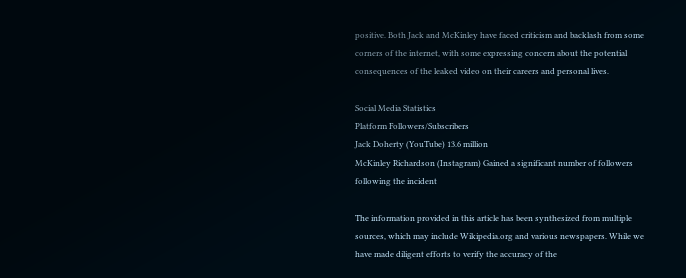positive. Both Jack and McKinley have faced criticism and backlash from some corners of the internet, with some expressing concern about the potential consequences of the leaked video on their careers and personal lives.

Social Media Statistics
Platform Followers/Subscribers
Jack Doherty (YouTube) 13.6 million
McKinley Richardson (Instagram) Gained a significant number of followers following the incident

The information provided in this article has been synthesized from multiple sources, which may include Wikipedia.org and various newspapers. While we have made diligent efforts to verify the accuracy of the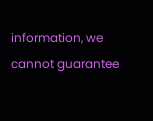information, we cannot guarantee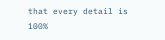that every detail is 100%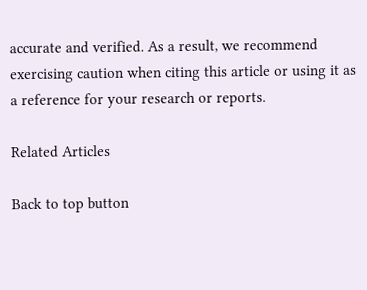accurate and verified. As a result, we recommend exercising caution when citing this article or using it as a reference for your research or reports.

Related Articles

Back to top button